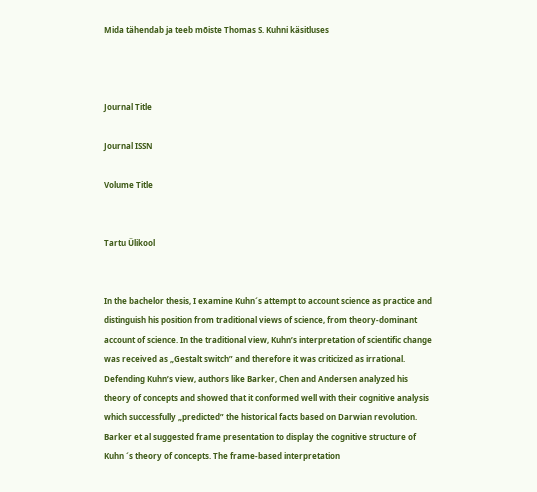Mida tähendab ja teeb mõiste Thomas S. Kuhni käsitluses



Journal Title

Journal ISSN

Volume Title


Tartu Ülikool


In the bachelor thesis, I examine Kuhn´s attempt to account science as practice and distinguish his position from traditional views of science, from theory-dominant account of science. In the traditional view, Kuhn’s interpretation of scientific change was received as „Gestalt switch” and therefore it was criticized as irrational. Defending Kuhn’s view, authors like Barker, Chen and Andersen analyzed his theory of concepts and showed that it conformed well with their cognitive analysis which successfully „predicted” the historical facts based on Darwian revolution. Barker et al suggested frame presentation to display the cognitive structure of Kuhn ´s theory of concepts. The frame-based interpretation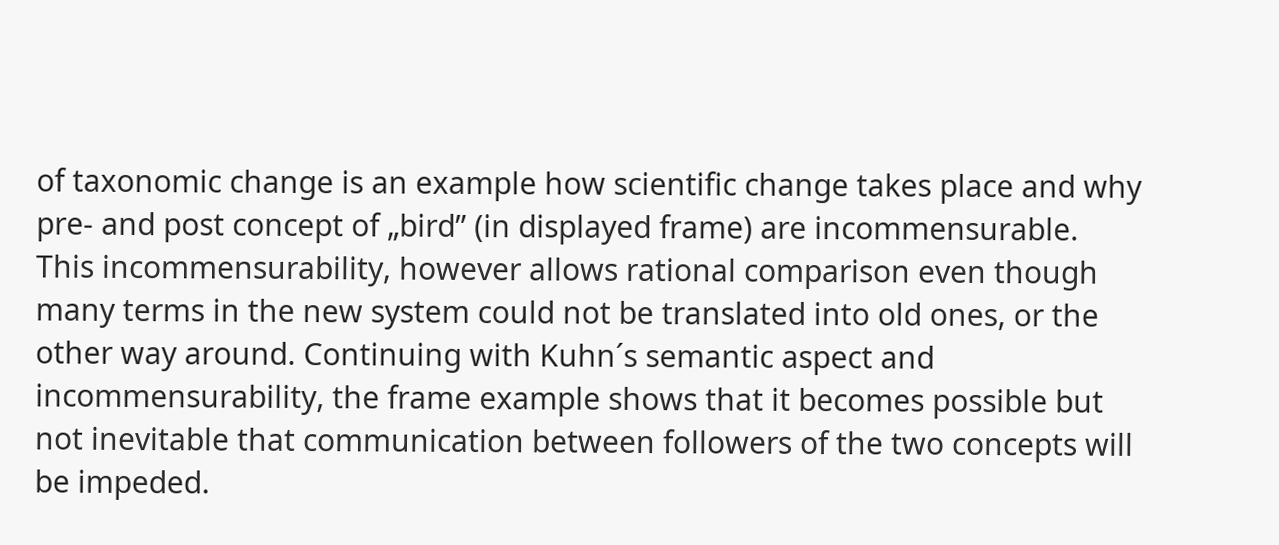of taxonomic change is an example how scientific change takes place and why pre- and post concept of „bird” (in displayed frame) are incommensurable. This incommensurability, however allows rational comparison even though many terms in the new system could not be translated into old ones, or the other way around. Continuing with Kuhn´s semantic aspect and incommensurability, the frame example shows that it becomes possible but not inevitable that communication between followers of the two concepts will be impeded.